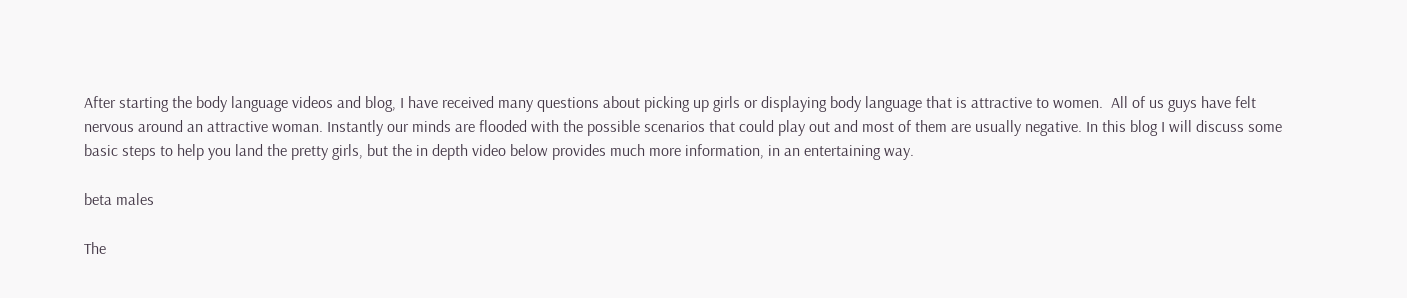After starting the body language videos and blog, I have received many questions about picking up girls or displaying body language that is attractive to women.  All of us guys have felt nervous around an attractive woman. Instantly our minds are flooded with the possible scenarios that could play out and most of them are usually negative. In this blog I will discuss some basic steps to help you land the pretty girls, but the in depth video below provides much more information, in an entertaining way.

beta males

The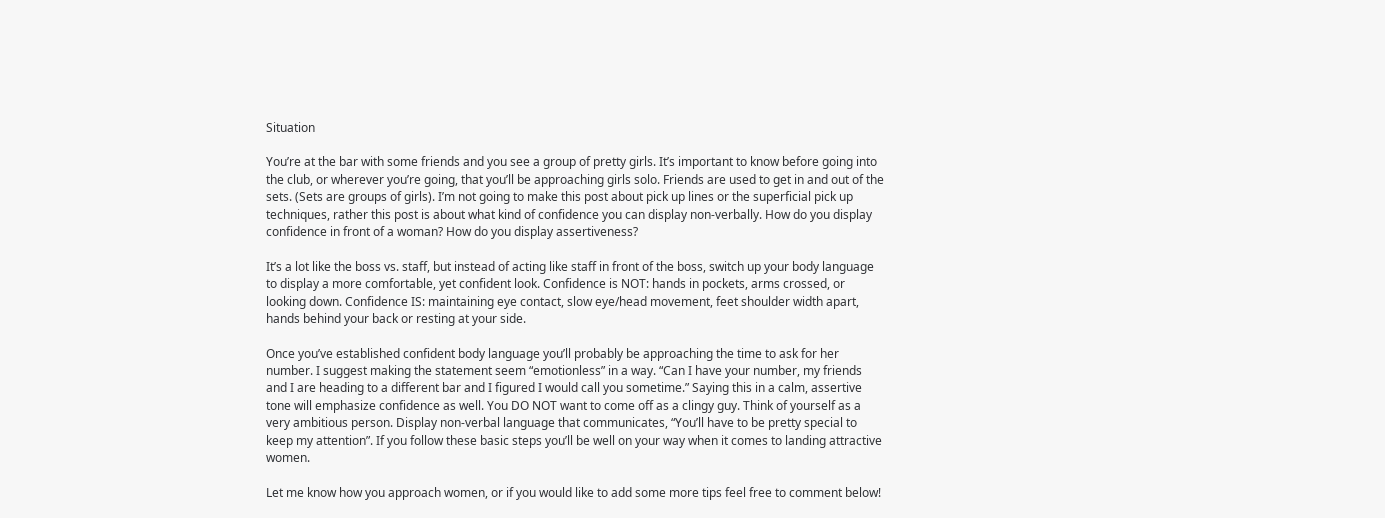Situation

You’re at the bar with some friends and you see a group of pretty girls. It’s important to know before going into the club, or wherever you’re going, that you’ll be approaching girls solo. Friends are used to get in and out of the sets. (Sets are groups of girls). I’m not going to make this post about pick up lines or the superficial pick up   techniques, rather this post is about what kind of confidence you can display non-verbally. How do you display confidence in front of a woman? How do you display assertiveness?

It’s a lot like the boss vs. staff, but instead of acting like staff in front of the boss, switch up your body language to display a more comfortable, yet confident look. Confidence is NOT: hands in pockets, arms crossed, or looking down. Confidence IS: maintaining eye contact, slow eye/head movement, feet shoulder width apart, hands behind your back or resting at your side.

Once you’ve established confident body language you’ll probably be approaching the time to ask for her number. I suggest making the statement seem “emotionless” in a way. “Can I have your number, my friends and I are heading to a different bar and I figured I would call you sometime.” Saying this in a calm, assertive tone will emphasize confidence as well. You DO NOT want to come off as a clingy guy. Think of yourself as a very ambitious person. Display non-verbal language that communicates, “You’ll have to be pretty special to keep my attention”. If you follow these basic steps you’ll be well on your way when it comes to landing attractive women.

Let me know how you approach women, or if you would like to add some more tips feel free to comment below!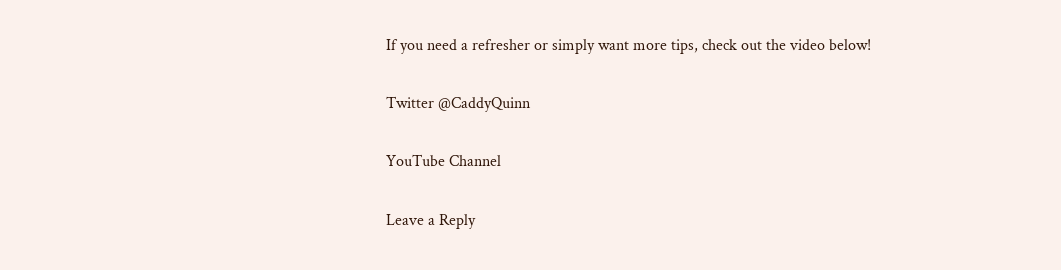If you need a refresher or simply want more tips, check out the video below!

Twitter @CaddyQuinn

YouTube Channel

Leave a Reply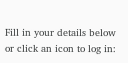Fill in your details below or click an icon to log in: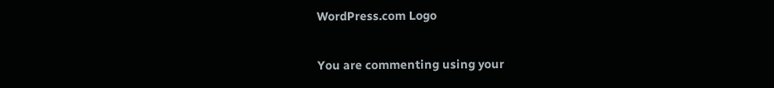WordPress.com Logo

You are commenting using your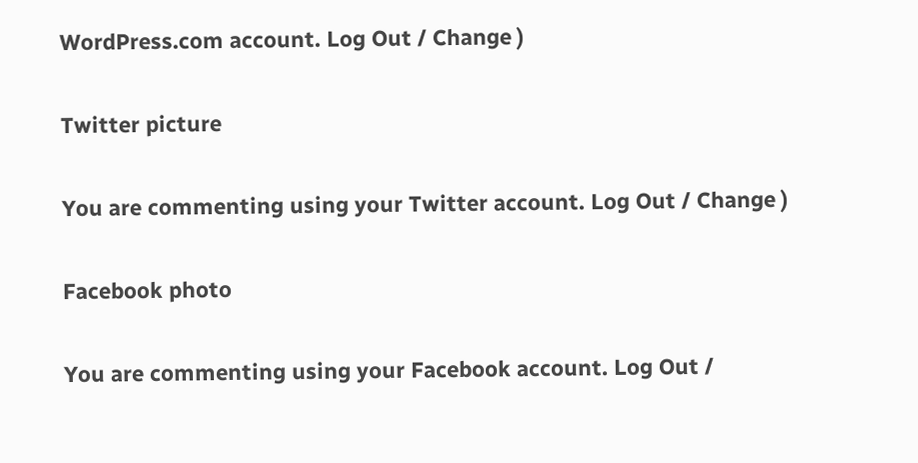WordPress.com account. Log Out / Change )

Twitter picture

You are commenting using your Twitter account. Log Out / Change )

Facebook photo

You are commenting using your Facebook account. Log Out /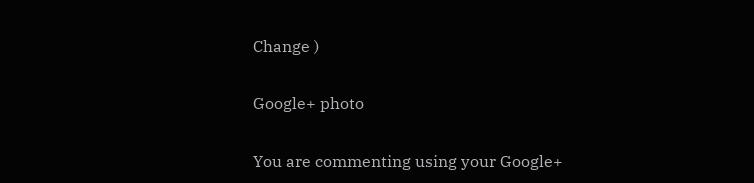Change )

Google+ photo

You are commenting using your Google+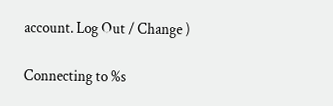account. Log Out / Change )

Connecting to %s